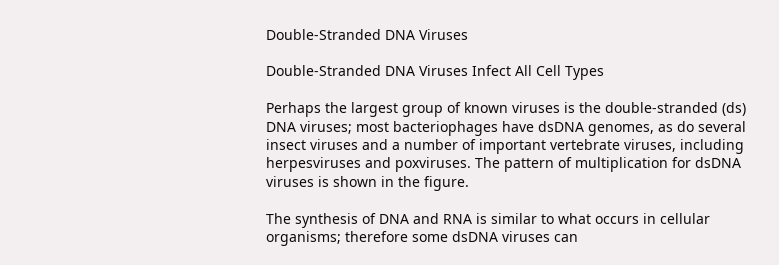Double-Stranded DNA Viruses

Double-Stranded DNA Viruses Infect All Cell Types

Perhaps the largest group of known viruses is the double-stranded (ds) DNA viruses; most bacteriophages have dsDNA genomes, as do several insect viruses and a number of important vertebrate viruses, including herpesviruses and poxviruses. The pattern of multiplication for dsDNA viruses is shown in the figure.

The synthesis of DNA and RNA is similar to what occurs in cellular organisms; therefore some dsDNA viruses can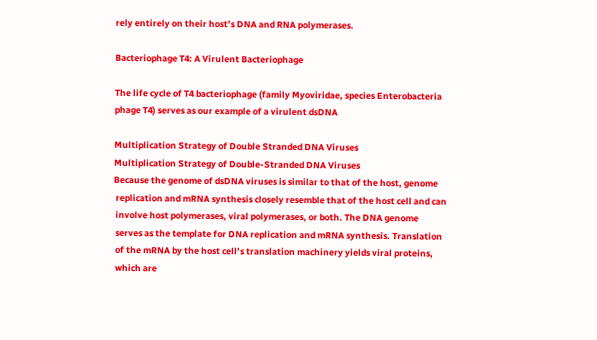rely entirely on their host’s DNA and RNA polymerases.

Bacteriophage T4: A Virulent Bacteriophage

The life cycle of T4 bacteriophage (family Myoviridae, species Enterobacteria phage T4) serves as our example of a virulent dsDNA

Multiplication Strategy of Double Stranded DNA Viruses
Multiplication Strategy of Double-Stranded DNA Viruses
Because the genome of dsDNA viruses is similar to that of the host, genome
 replication and mRNA synthesis closely resemble that of the host cell and can
 involve host polymerases, viral polymerases, or both. The DNA genome
 serves as the template for DNA replication and mRNA synthesis. Translation
 of the mRNA by the host cell’s translation machinery yields viral proteins,
 which are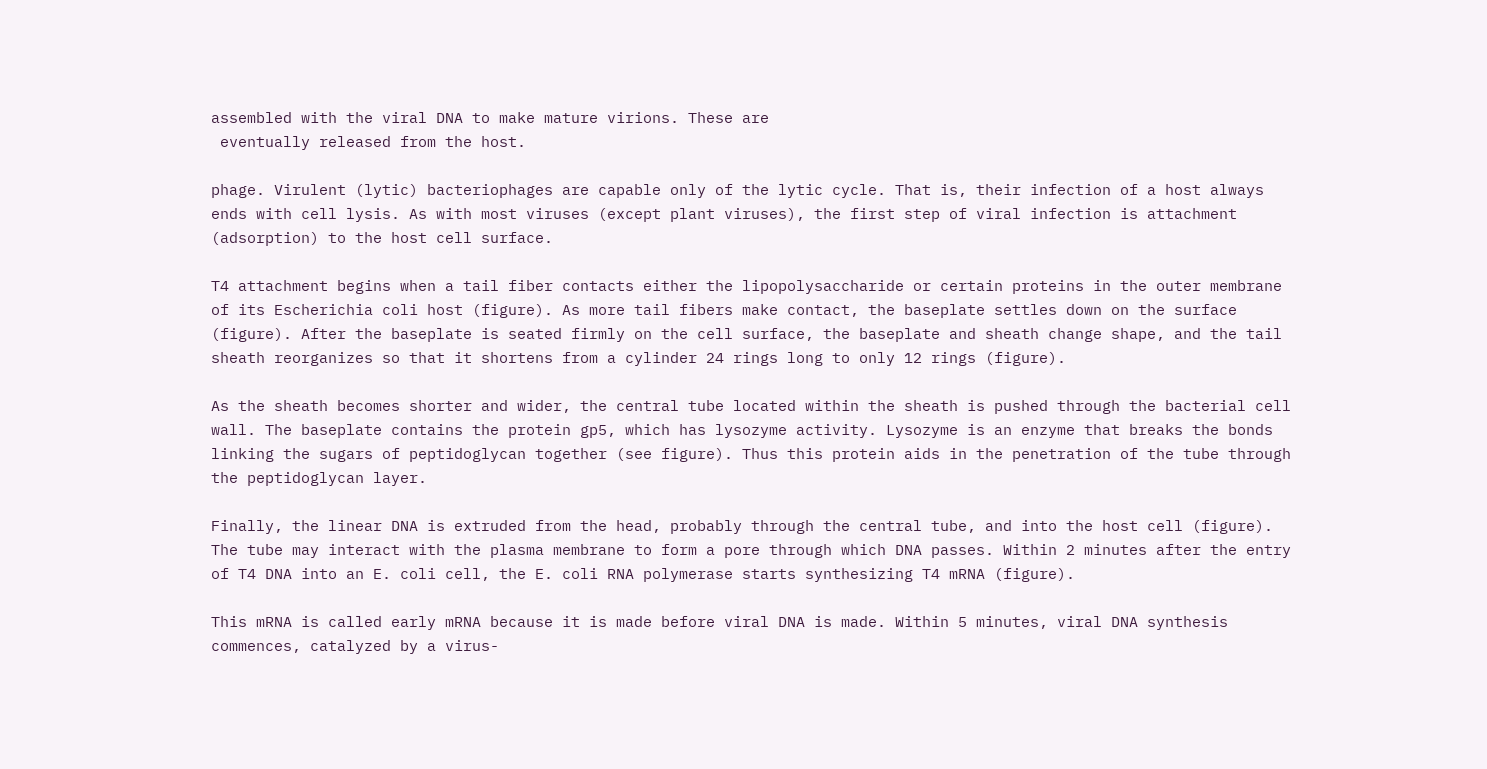assembled with the viral DNA to make mature virions. These are
 eventually released from the host.

phage. Virulent (lytic) bacteriophages are capable only of the lytic cycle. That is, their infection of a host always ends with cell lysis. As with most viruses (except plant viruses), the first step of viral infection is attachment (adsorption) to the host cell surface.

T4 attachment begins when a tail fiber contacts either the lipopolysaccharide or certain proteins in the outer membrane of its Escherichia coli host (figure). As more tail fibers make contact, the baseplate settles down on the surface (figure). After the baseplate is seated firmly on the cell surface, the baseplate and sheath change shape, and the tail sheath reorganizes so that it shortens from a cylinder 24 rings long to only 12 rings (figure).

As the sheath becomes shorter and wider, the central tube located within the sheath is pushed through the bacterial cell wall. The baseplate contains the protein gp5, which has lysozyme activity. Lysozyme is an enzyme that breaks the bonds linking the sugars of peptidoglycan together (see figure). Thus this protein aids in the penetration of the tube through the peptidoglycan layer.

Finally, the linear DNA is extruded from the head, probably through the central tube, and into the host cell (figure). The tube may interact with the plasma membrane to form a pore through which DNA passes. Within 2 minutes after the entry of T4 DNA into an E. coli cell, the E. coli RNA polymerase starts synthesizing T4 mRNA (figure).

This mRNA is called early mRNA because it is made before viral DNA is made. Within 5 minutes, viral DNA synthesis commences, catalyzed by a virus-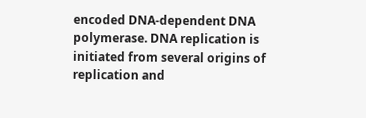encoded DNA-dependent DNA polymerase. DNA replication is initiated from several origins of replication and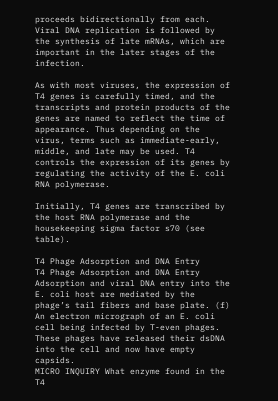proceeds bidirectionally from each. Viral DNA replication is followed by the synthesis of late mRNAs, which are important in the later stages of the infection.

As with most viruses, the expression of T4 genes is carefully timed, and the transcripts and protein products of the genes are named to reflect the time of appearance. Thus depending on the virus, terms such as immediate-early, middle, and late may be used. T4 controls the expression of its genes by regulating the activity of the E. coli RNA polymerase.

Initially, T4 genes are transcribed by the host RNA polymerase and the housekeeping sigma factor s70 (see table).

T4 Phage Adsorption and DNA Entry
T4 Phage Adsorption and DNA Entry
Adsorption and viral DNA entry into the E. coli host are mediated by the phage’s tail fibers and base plate. (f) An electron micrograph of an E. coli cell being infected by T-even phages. These phages have released their dsDNA into the cell and now have empty capsids.
MICRO INQUIRY What enzyme found in the T4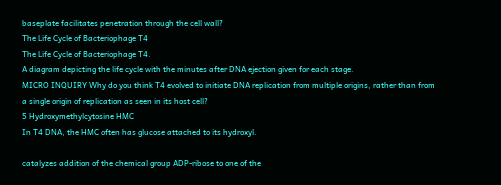baseplate facilitates penetration through the cell wall?
The Life Cycle of Bacteriophage T4
The Life Cycle of Bacteriophage T4.
A diagram depicting the life cycle with the minutes after DNA ejection given for each stage.
MICRO INQUIRY Why do you think T4 evolved to initiate DNA replication from multiple origins, rather than from a single origin of replication as seen in its host cell?
5 Hydroxymethylcytosine HMC
In T4 DNA, the HMC often has glucose attached to its hydroxyl.

catalyzes addition of the chemical group ADP-ribose to one of the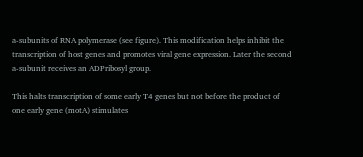a-subunits of RNA polymerase (see figure). This modification helps inhibit the transcription of host genes and promotes viral gene expression. Later the second a-subunit receives an ADPribosyl group.

This halts transcription of some early T4 genes but not before the product of one early gene (motA) stimulates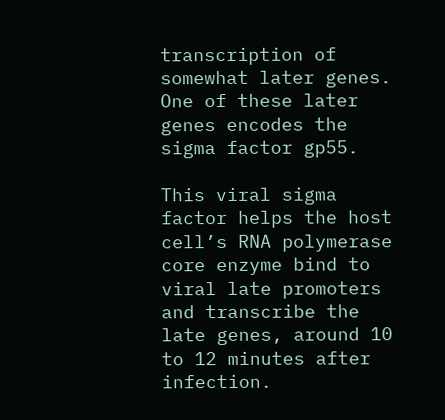transcription of somewhat later genes. One of these later genes encodes the sigma factor gp55.

This viral sigma factor helps the host cell’s RNA polymerase core enzyme bind to viral late promoters and transcribe the late genes, around 10 to 12 minutes after infection.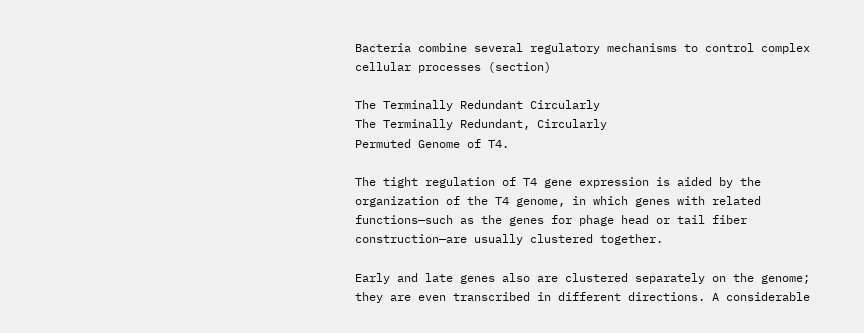Bacteria combine several regulatory mechanisms to control complex cellular processes (section)

The Terminally Redundant Circularly
The Terminally Redundant, Circularly
Permuted Genome of T4.

The tight regulation of T4 gene expression is aided by the organization of the T4 genome, in which genes with related functions—such as the genes for phage head or tail fiber construction—are usually clustered together.

Early and late genes also are clustered separately on the genome; they are even transcribed in different directions. A considerable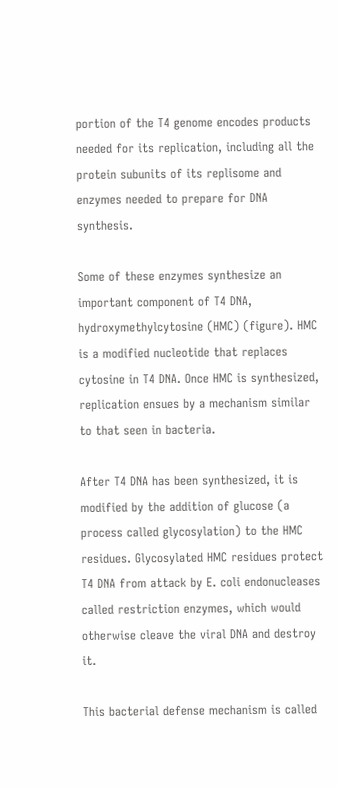portion of the T4 genome encodes products needed for its replication, including all the protein subunits of its replisome and enzymes needed to prepare for DNA synthesis.

Some of these enzymes synthesize an important component of T4 DNA, hydroxymethylcytosine (HMC) (figure). HMC is a modified nucleotide that replaces cytosine in T4 DNA. Once HMC is synthesized, replication ensues by a mechanism similar to that seen in bacteria.

After T4 DNA has been synthesized, it is modified by the addition of glucose (a process called glycosylation) to the HMC residues. Glycosylated HMC residues protect T4 DNA from attack by E. coli endonucleases called restriction enzymes, which would otherwise cleave the viral DNA and destroy it.

This bacterial defense mechanism is called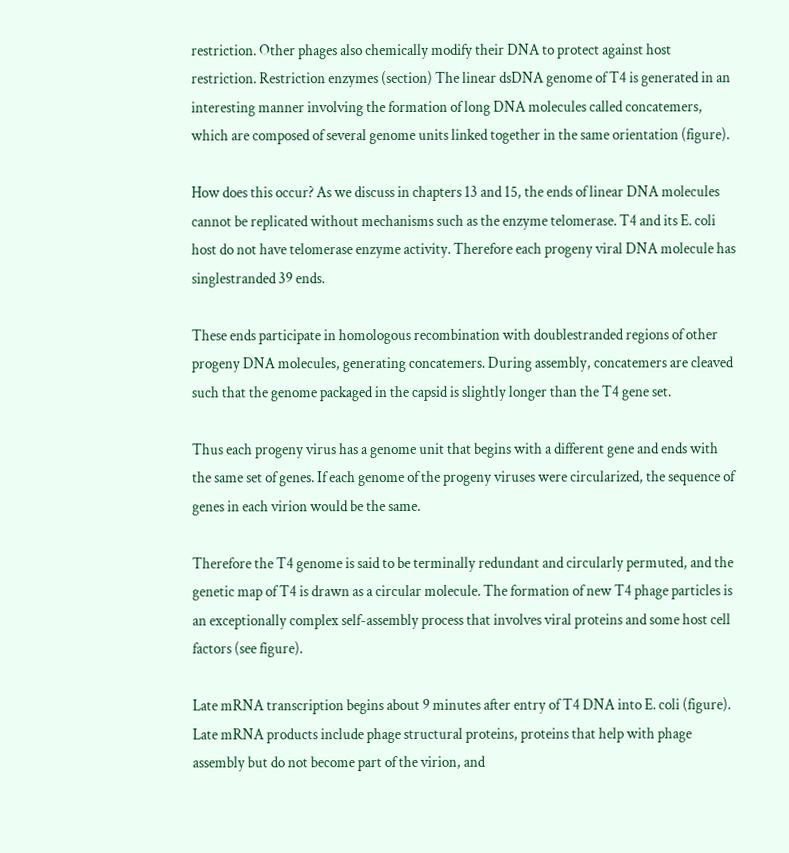restriction. Other phages also chemically modify their DNA to protect against host restriction. Restriction enzymes (section) The linear dsDNA genome of T4 is generated in an interesting manner involving the formation of long DNA molecules called concatemers, which are composed of several genome units linked together in the same orientation (figure).

How does this occur? As we discuss in chapters 13 and 15, the ends of linear DNA molecules cannot be replicated without mechanisms such as the enzyme telomerase. T4 and its E. coli host do not have telomerase enzyme activity. Therefore each progeny viral DNA molecule has singlestranded 39 ends.

These ends participate in homologous recombination with doublestranded regions of other progeny DNA molecules, generating concatemers. During assembly, concatemers are cleaved such that the genome packaged in the capsid is slightly longer than the T4 gene set.

Thus each progeny virus has a genome unit that begins with a different gene and ends with the same set of genes. If each genome of the progeny viruses were circularized, the sequence of genes in each virion would be the same.

Therefore the T4 genome is said to be terminally redundant and circularly permuted, and the genetic map of T4 is drawn as a circular molecule. The formation of new T4 phage particles is an exceptionally complex self-assembly process that involves viral proteins and some host cell factors (see figure).

Late mRNA transcription begins about 9 minutes after entry of T4 DNA into E. coli (figure). Late mRNA products include phage structural proteins, proteins that help with phage assembly but do not become part of the virion, and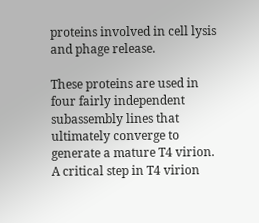proteins involved in cell lysis and phage release.

These proteins are used in four fairly independent subassembly lines that ultimately converge to generate a mature T4 virion. A critical step in T4 virion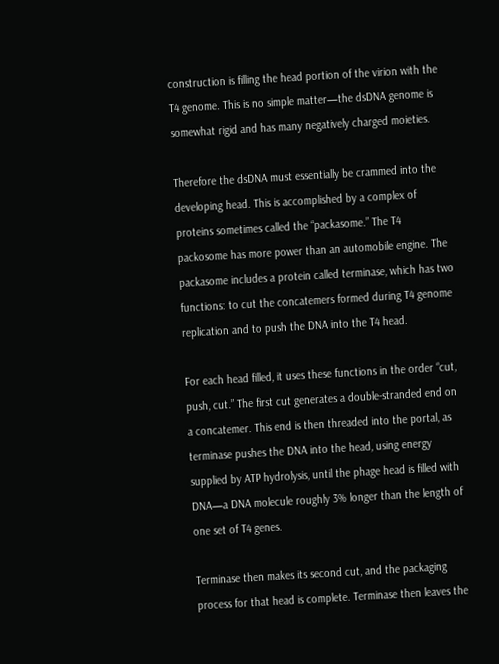construction is filling the head portion of the virion with the T4 genome. This is no simple matter—the dsDNA genome is somewhat rigid and has many negatively charged moieties.

Therefore the dsDNA must essentially be crammed into the developing head. This is accomplished by a complex of proteins sometimes called the “packasome.” The T4 packosome has more power than an automobile engine. The packasome includes a protein called terminase, which has two functions: to cut the concatemers formed during T4 genome replication and to push the DNA into the T4 head.

For each head filled, it uses these functions in the order “cut, push, cut.” The first cut generates a double-stranded end on a concatemer. This end is then threaded into the portal, as terminase pushes the DNA into the head, using energy supplied by ATP hydrolysis, until the phage head is filled with DNA—a DNA molecule roughly 3% longer than the length of one set of T4 genes.

Terminase then makes its second cut, and the packaging process for that head is complete. Terminase then leaves the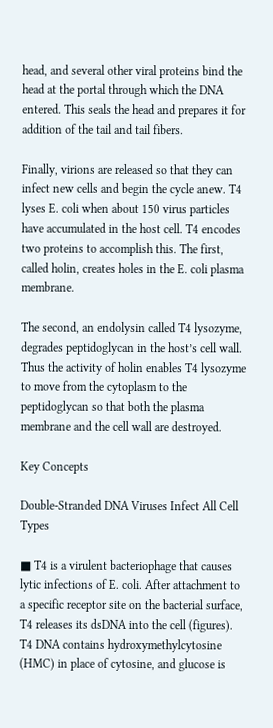head, and several other viral proteins bind the head at the portal through which the DNA entered. This seals the head and prepares it for addition of the tail and tail fibers.

Finally, virions are released so that they can infect new cells and begin the cycle anew. T4 lyses E. coli when about 150 virus particles have accumulated in the host cell. T4 encodes two proteins to accomplish this. The first, called holin, creates holes in the E. coli plasma membrane.

The second, an endolysin called T4 lysozyme, degrades peptidoglycan in the host’s cell wall. Thus the activity of holin enables T4 lysozyme to move from the cytoplasm to the peptidoglycan so that both the plasma membrane and the cell wall are destroyed.

Key Concepts

Double-Stranded DNA Viruses Infect All Cell Types

■ T4 is a virulent bacteriophage that causes lytic infections of E. coli. After attachment to a specific receptor site on the bacterial surface, T4 releases its dsDNA into the cell (figures). T4 DNA contains hydroxymethylcytosine (HMC) in place of cytosine, and glucose is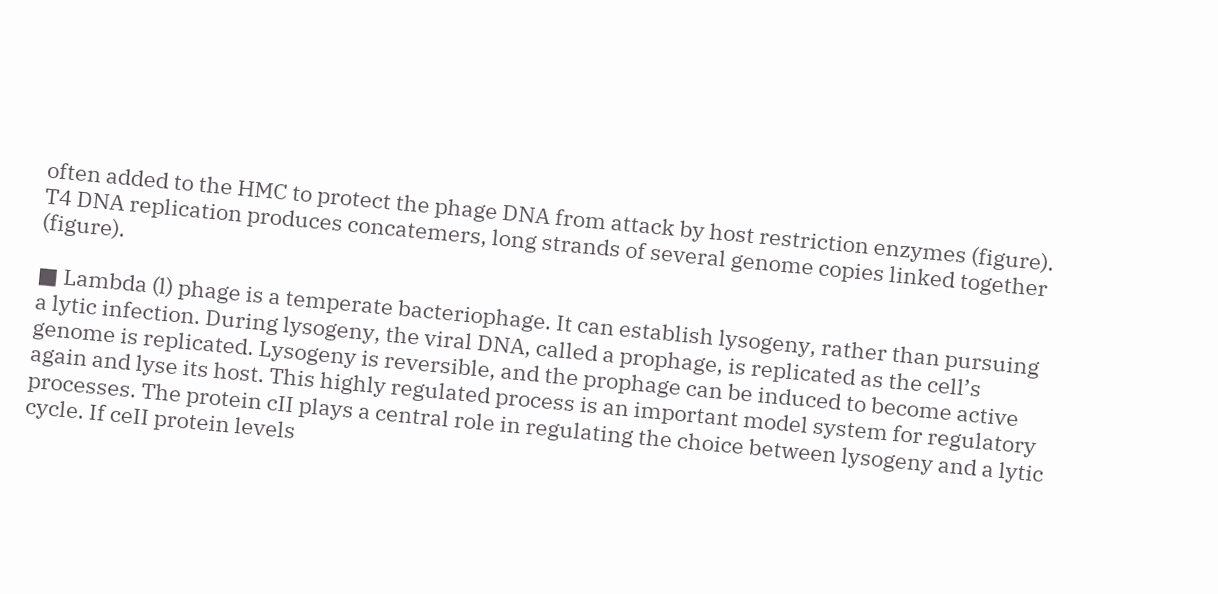often added to the HMC to protect the phage DNA from attack by host restriction enzymes (figure). T4 DNA replication produces concatemers, long strands of several genome copies linked together (figure).

■ Lambda (l) phage is a temperate bacteriophage. It can establish lysogeny, rather than pursuing a lytic infection. During lysogeny, the viral DNA, called a prophage, is replicated as the cell’s genome is replicated. Lysogeny is reversible, and the prophage can be induced to become active again and lyse its host. This highly regulated process is an important model system for regulatory processes. The protein cII plays a central role in regulating the choice between lysogeny and a lytic cycle. If ceII protein levels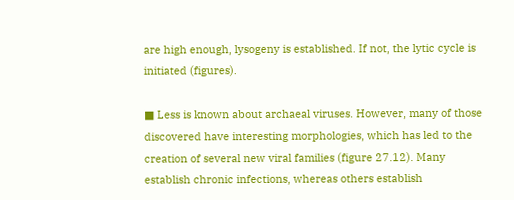are high enough, lysogeny is established. If not, the lytic cycle is initiated (figures).

■ Less is known about archaeal viruses. However, many of those discovered have interesting morphologies, which has led to the creation of several new viral families (figure 27.12). Many establish chronic infections, whereas others establish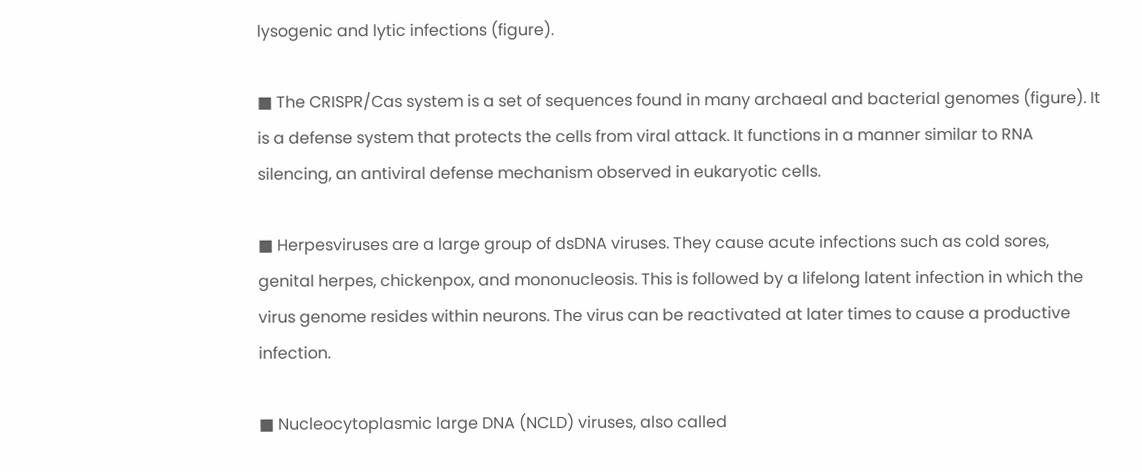lysogenic and lytic infections (figure).

■ The CRISPR/Cas system is a set of sequences found in many archaeal and bacterial genomes (figure). It is a defense system that protects the cells from viral attack. It functions in a manner similar to RNA silencing, an antiviral defense mechanism observed in eukaryotic cells.

■ Herpesviruses are a large group of dsDNA viruses. They cause acute infections such as cold sores, genital herpes, chickenpox, and mononucleosis. This is followed by a lifelong latent infection in which the virus genome resides within neurons. The virus can be reactivated at later times to cause a productive infection.

■ Nucleocytoplasmic large DNA (NCLD) viruses, also called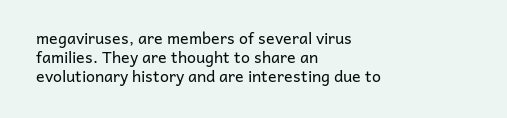megaviruses, are members of several virus families. They are thought to share an evolutionary history and are interesting due to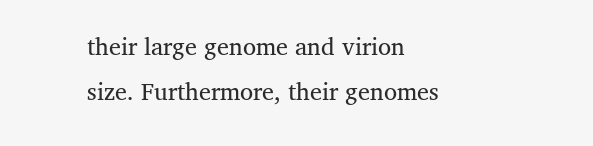their large genome and virion size. Furthermore, their genomes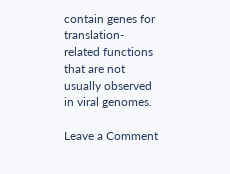contain genes for translation-related functions that are not usually observed in viral genomes.

Leave a Comment